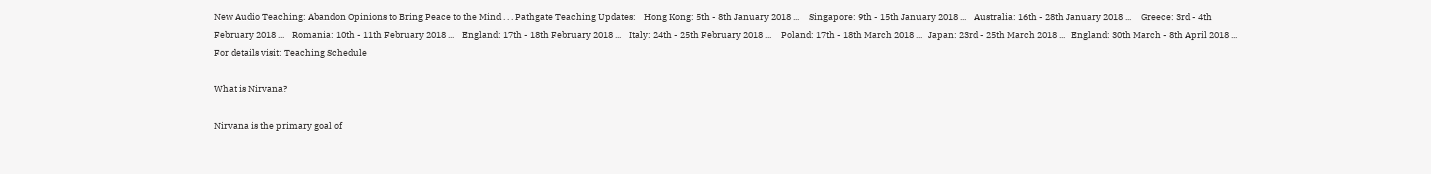New Audio Teaching: Abandon Opinions to Bring Peace to the Mind . . . Pathgate Teaching Updates:    Hong Kong: 5th - 8th January 2018 ...     Singapore: 9th - 15th January 2018 ...    Australia: 16th - 28th January 2018 ...     Greece: 3rd - 4th February 2018 ...    Romania: 10th - 11th February 2018 ...    England: 17th - 18th February 2018 ...    Italy: 24th - 25th February 2018 ...     Poland: 17th - 18th March 2018 ...   Japan: 23rd - 25th March 2018 ...   England: 30th March - 8th April 2018 ...           For details visit: Teaching Schedule

What is Nirvana?

Nirvana is the primary goal of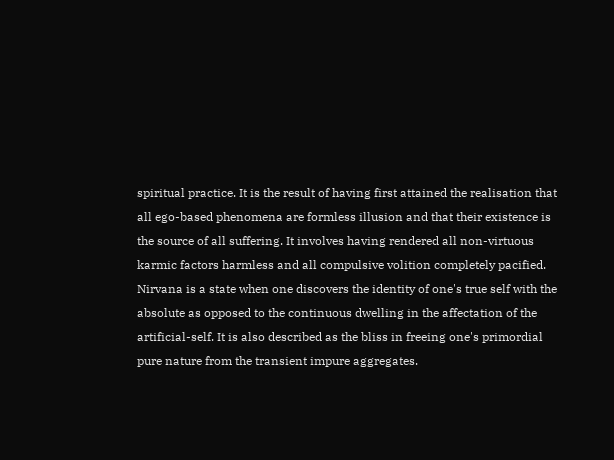spiritual practice. It is the result of having first attained the realisation that all ego-based phenomena are formless illusion and that their existence is the source of all suffering. It involves having rendered all non-virtuous karmic factors harmless and all compulsive volition completely pacified. Nirvana is a state when one discovers the identity of one's true self with the absolute as opposed to the continuous dwelling in the affectation of the artificial-self. It is also described as the bliss in freeing one's primordial pure nature from the transient impure aggregates.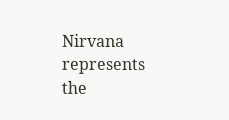Nirvana represents the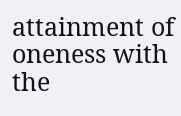attainment of oneness with the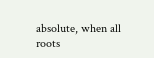absolute, when all roots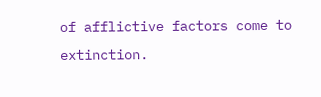of afflictive factors come to extinction.